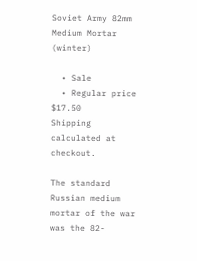Soviet Army 82mm Medium Mortar (winter)

  • Sale
  • Regular price $17.50
Shipping calculated at checkout.

The standard Russian medium mortar of the war was the 82-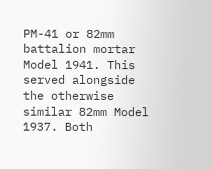PM-41 or 82mm battalion mortar Model 1941. This served alongside the otherwise similar 82mm Model 1937. Both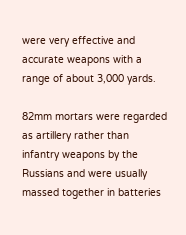were very effective and accurate weapons with a range of about 3,000 yards.

82mm mortars were regarded as artillery rather than infantry weapons by the Russians and were usually massed together in batteries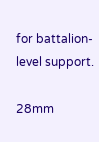for battalion-level support.

28mm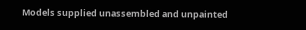Models supplied unassembled and unpainted